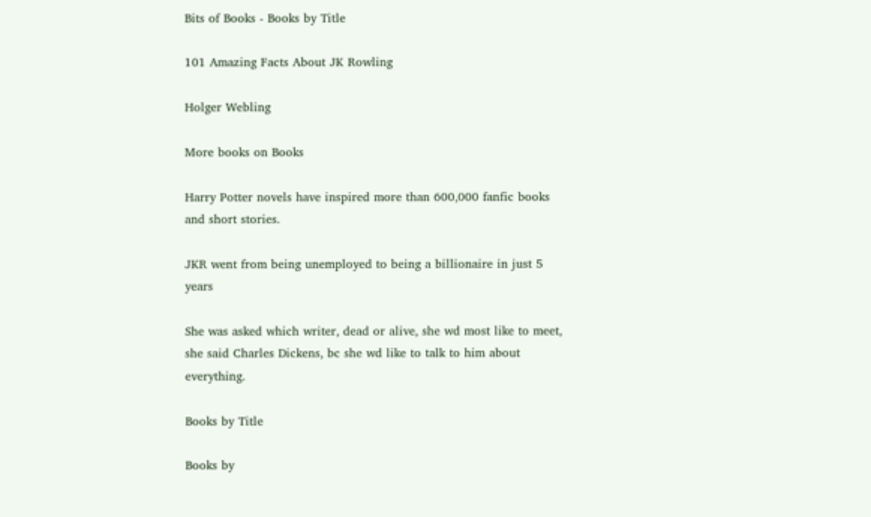Bits of Books - Books by Title

101 Amazing Facts About JK Rowling

Holger Webling

More books on Books

Harry Potter novels have inspired more than 600,000 fanfic books and short stories.

JKR went from being unemployed to being a billionaire in just 5 years

She was asked which writer, dead or alive, she wd most like to meet, she said Charles Dickens, bc she wd like to talk to him about everything.

Books by Title

Books by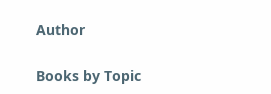Author

Books by Topic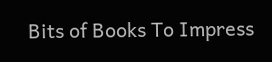Bits of Books To Impress